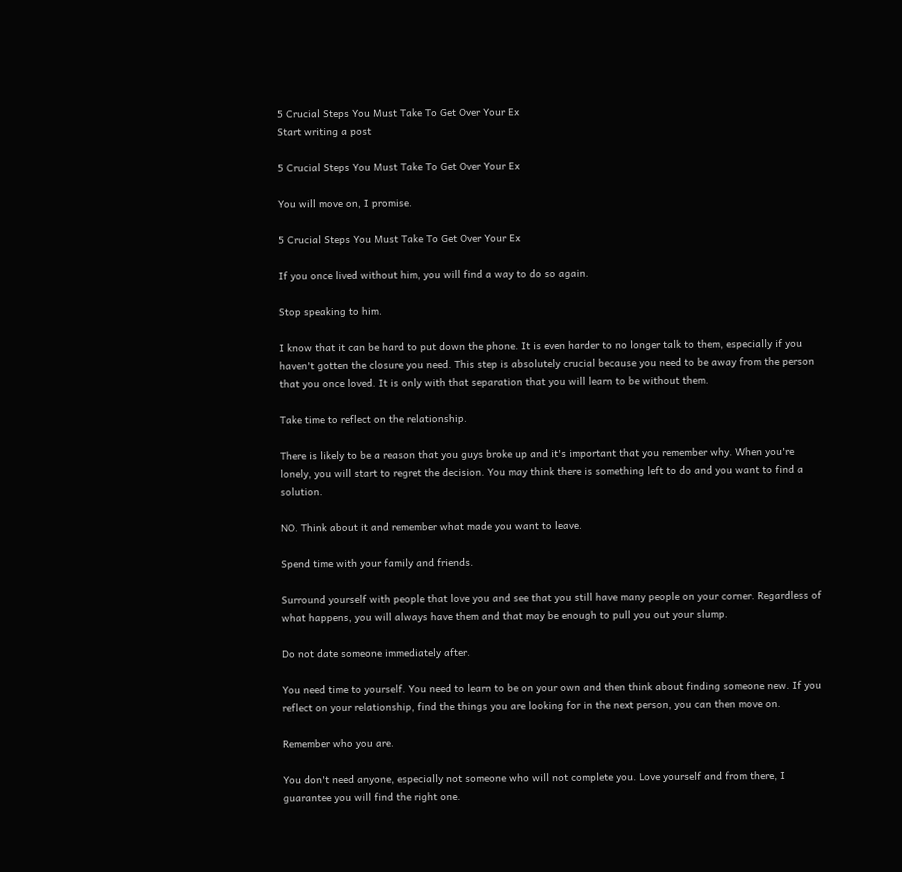5 Crucial Steps You Must Take To Get Over Your Ex
Start writing a post

5 Crucial Steps You Must Take To Get Over Your Ex

You will move on, I promise.

5 Crucial Steps You Must Take To Get Over Your Ex

If you once lived without him, you will find a way to do so again.

Stop speaking to him.

I know that it can be hard to put down the phone. It is even harder to no longer talk to them, especially if you haven't gotten the closure you need. This step is absolutely crucial because you need to be away from the person that you once loved. It is only with that separation that you will learn to be without them.

Take time to reflect on the relationship.

There is likely to be a reason that you guys broke up and it's important that you remember why. When you're lonely, you will start to regret the decision. You may think there is something left to do and you want to find a solution.

NO. Think about it and remember what made you want to leave.

Spend time with your family and friends.

Surround yourself with people that love you and see that you still have many people on your corner. Regardless of what happens, you will always have them and that may be enough to pull you out your slump.

Do not date someone immediately after.

You need time to yourself. You need to learn to be on your own and then think about finding someone new. If you reflect on your relationship, find the things you are looking for in the next person, you can then move on.

Remember who you are.

You don't need anyone, especially not someone who will not complete you. Love yourself and from there, I guarantee you will find the right one.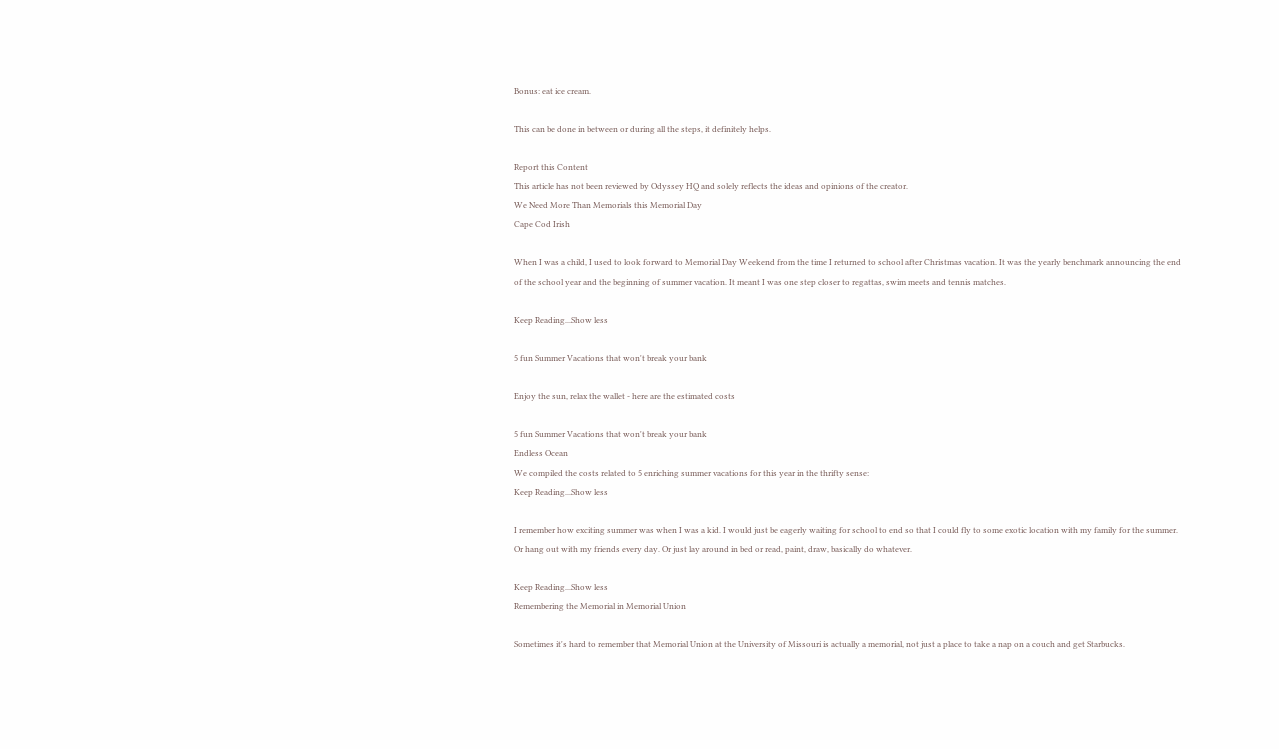Bonus: eat ice cream.

This can be done in between or during all the steps, it definitely helps.

Report this Content
This article has not been reviewed by Odyssey HQ and solely reflects the ideas and opinions of the creator.
We Need More Than Memorials this Memorial Day
Cape Cod Irish

When I was a child, I used to look forward to Memorial Day Weekend from the time I returned to school after Christmas vacation. It was the yearly benchmark announcing the end of the school year and the beginning of summer vacation. It meant I was one step closer to regattas, swim meets and tennis matches.

Keep Reading...Show less

5 fun Summer Vacations that won't break your bank

Enjoy the sun, relax the wallet - here are the estimated costs

5 fun Summer Vacations that won't break your bank
Endless Ocean
We compiled the costs related to 5 enriching summer vacations for this year in the thrifty sense:
Keep Reading...Show less

I remember how exciting summer was when I was a kid. I would just be eagerly waiting for school to end so that I could fly to some exotic location with my family for the summer. Or hang out with my friends every day. Or just lay around in bed or read, paint, draw, basically do whatever.

Keep Reading...Show less
Remembering the Memorial in Memorial Union

Sometimes it's hard to remember that Memorial Union at the University of Missouri is actually a memorial, not just a place to take a nap on a couch and get Starbucks.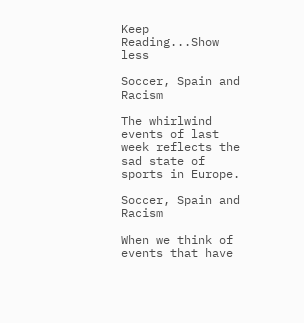Keep Reading...Show less

Soccer, Spain and Racism

The whirlwind events of last week reflects the sad state of sports in Europe.

Soccer, Spain and Racism

When we think of events that have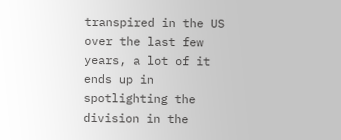transpired in the US over the last few years, a lot of it ends up in spotlighting the division in the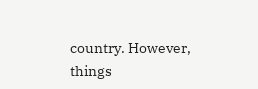country. However, things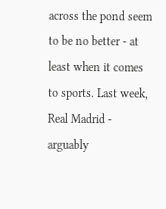across the pond seem to be no better - at least when it comes to sports. Last week, Real Madrid - arguably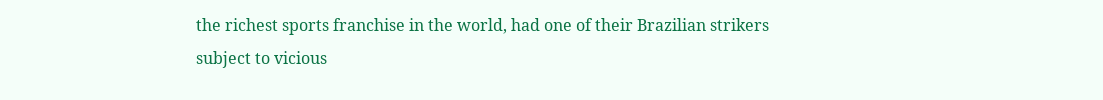the richest sports franchise in the world, had one of their Brazilian strikers subject to vicious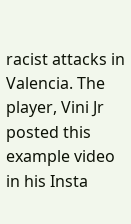racist attacks in Valencia. The player, Vini Jr posted this example video in his Insta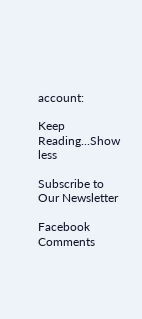account:

Keep Reading...Show less

Subscribe to Our Newsletter

Facebook Comments